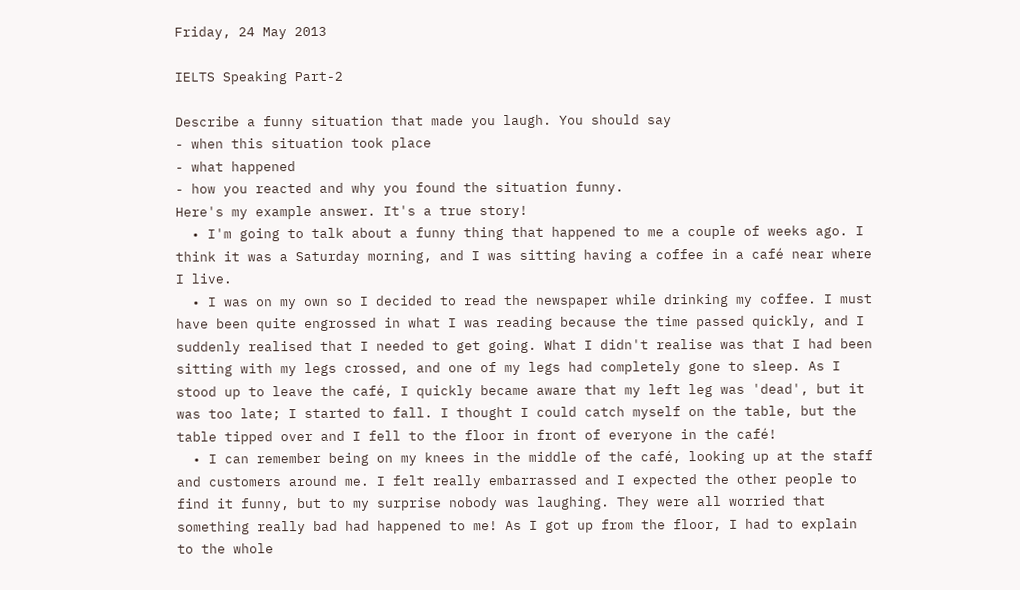Friday, 24 May 2013

IELTS Speaking Part-2

Describe a funny situation that made you laugh. You should say
- when this situation took place
- what happened
- how you reacted and why you found the situation funny.
Here's my example answer. It's a true story!
  • I'm going to talk about a funny thing that happened to me a couple of weeks ago. I think it was a Saturday morning, and I was sitting having a coffee in a café near where I live.
  • I was on my own so I decided to read the newspaper while drinking my coffee. I must have been quite engrossed in what I was reading because the time passed quickly, and I suddenly realised that I needed to get going. What I didn't realise was that I had been sitting with my legs crossed, and one of my legs had completely gone to sleep. As I stood up to leave the café, I quickly became aware that my left leg was 'dead', but it was too late; I started to fall. I thought I could catch myself on the table, but the table tipped over and I fell to the floor in front of everyone in the café!
  • I can remember being on my knees in the middle of the café, looking up at the staff and customers around me. I felt really embarrassed and I expected the other people to find it funny, but to my surprise nobody was laughing. They were all worried that something really bad had happened to me! As I got up from the floor, I had to explain to the whole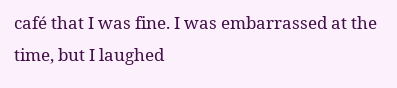café that I was fine. I was embarrassed at the time, but I laughed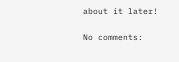about it later!

No comments: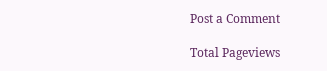Post a Comment

Total Pageviews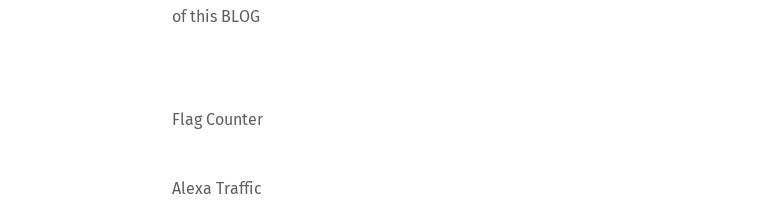of this BLOG


Flag Counter

Alexa Traffic